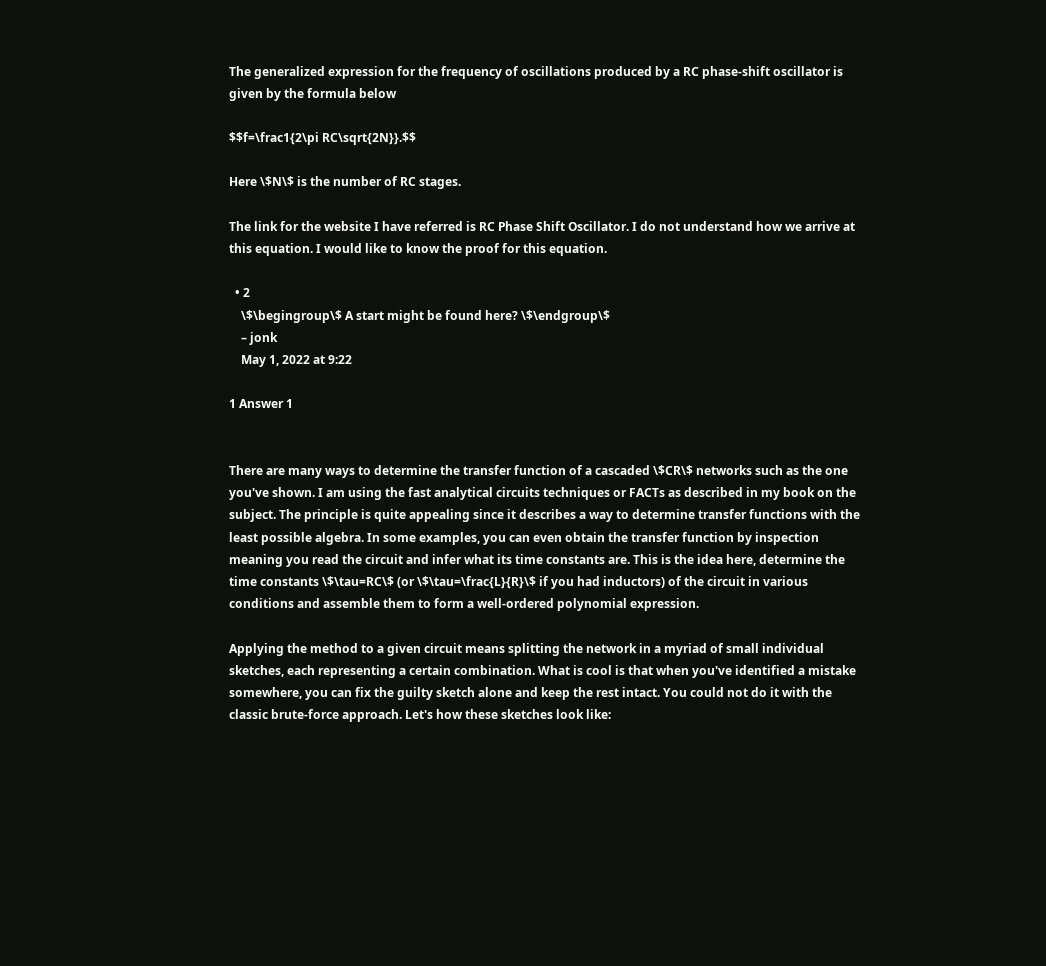The generalized expression for the frequency of oscillations produced by a RC phase-shift oscillator is given by the formula below

$$f=\frac1{2\pi RC\sqrt{2N}}.$$

Here \$N\$ is the number of RC stages.

The link for the website I have referred is RC Phase Shift Oscillator. I do not understand how we arrive at this equation. I would like to know the proof for this equation.

  • 2
    \$\begingroup\$ A start might be found here? \$\endgroup\$
    – jonk
    May 1, 2022 at 9:22

1 Answer 1


There are many ways to determine the transfer function of a cascaded \$CR\$ networks such as the one you've shown. I am using the fast analytical circuits techniques or FACTs as described in my book on the subject. The principle is quite appealing since it describes a way to determine transfer functions with the least possible algebra. In some examples, you can even obtain the transfer function by inspection meaning you read the circuit and infer what its time constants are. This is the idea here, determine the time constants \$\tau=RC\$ (or \$\tau=\frac{L}{R}\$ if you had inductors) of the circuit in various conditions and assemble them to form a well-ordered polynomial expression.

Applying the method to a given circuit means splitting the network in a myriad of small individual sketches, each representing a certain combination. What is cool is that when you've identified a mistake somewhere, you can fix the guilty sketch alone and keep the rest intact. You could not do it with the classic brute-force approach. Let's how these sketches look like: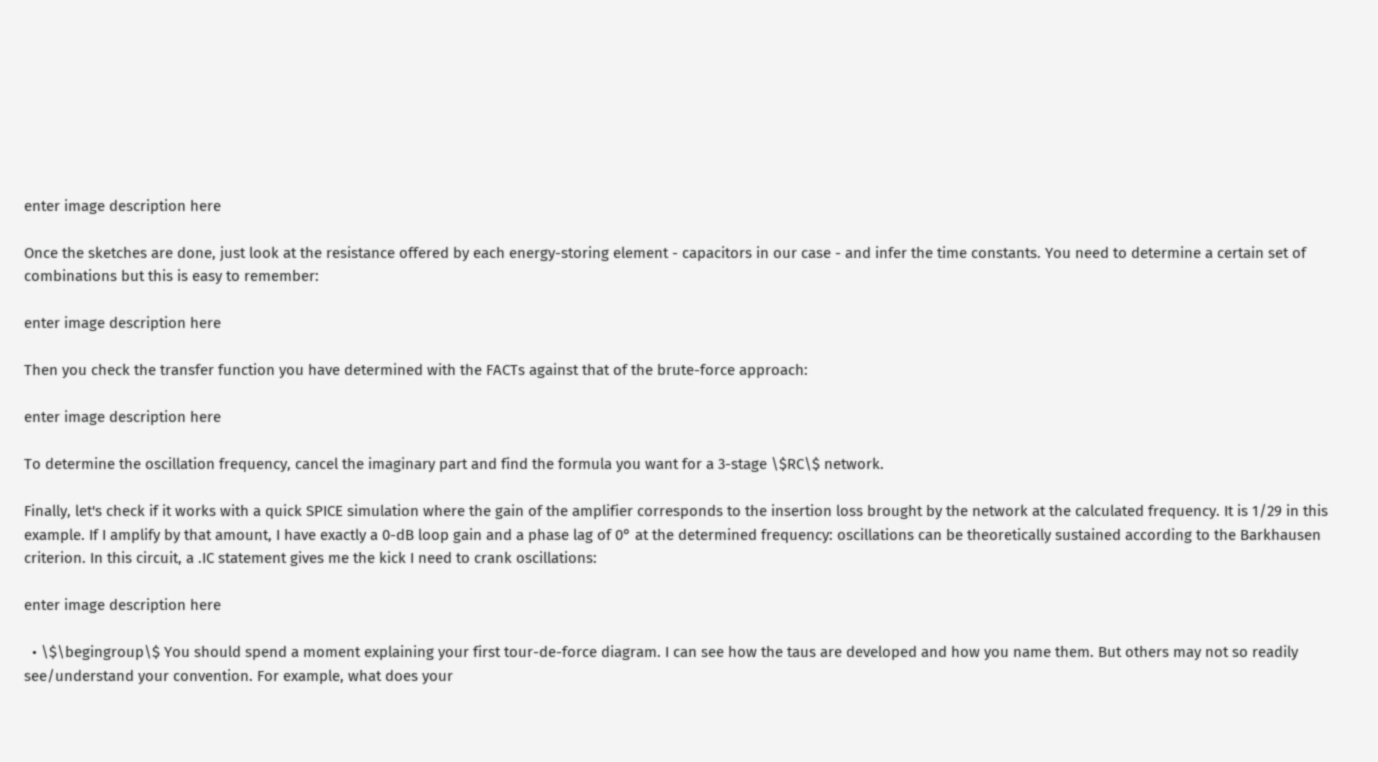enter image description here

Once the sketches are done, just look at the resistance offered by each energy-storing element - capacitors in our case - and infer the time constants. You need to determine a certain set of combinations but this is easy to remember:

enter image description here

Then you check the transfer function you have determined with the FACTs against that of the brute-force approach:

enter image description here

To determine the oscillation frequency, cancel the imaginary part and find the formula you want for a 3-stage \$RC\$ network.

Finally, let's check if it works with a quick SPICE simulation where the gain of the amplifier corresponds to the insertion loss brought by the network at the calculated frequency. It is 1/29 in this example. If I amplify by that amount, I have exactly a 0-dB loop gain and a phase lag of 0° at the determined frequency: oscillations can be theoretically sustained according to the Barkhausen criterion. In this circuit, a .IC statement gives me the kick I need to crank oscillations:

enter image description here

  • \$\begingroup\$ You should spend a moment explaining your first tour-de-force diagram. I can see how the taus are developed and how you name them. But others may not so readily see/understand your convention. For example, what does your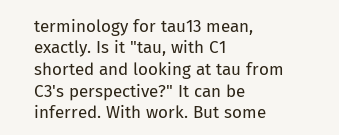terminology for tau13 mean, exactly. Is it "tau, with C1 shorted and looking at tau from C3's perspective?" It can be inferred. With work. But some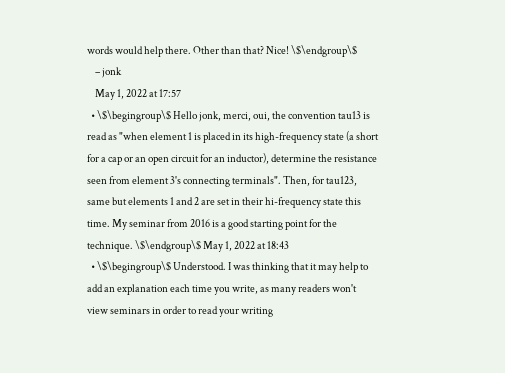words would help there. Other than that? Nice! \$\endgroup\$
    – jonk
    May 1, 2022 at 17:57
  • \$\begingroup\$ Hello jonk, merci, oui, the convention tau13 is read as "when element 1 is placed in its high-frequency state (a short for a cap or an open circuit for an inductor), determine the resistance seen from element 3's connecting terminals". Then, for tau123, same but elements 1 and 2 are set in their hi-frequency state this time. My seminar from 2016 is a good starting point for the technique. \$\endgroup\$ May 1, 2022 at 18:43
  • \$\begingroup\$ Understood. I was thinking that it may help to add an explanation each time you write, as many readers won't view seminars in order to read your writing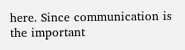here. Since communication is the important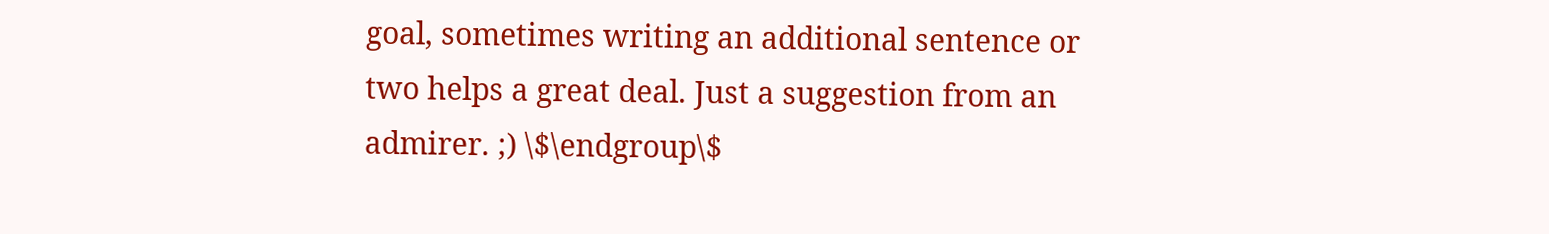goal, sometimes writing an additional sentence or two helps a great deal. Just a suggestion from an admirer. ;) \$\endgroup\$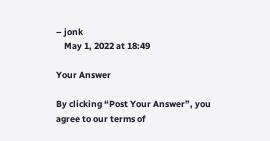– jonk
    May 1, 2022 at 18:49

Your Answer

By clicking “Post Your Answer”, you agree to our terms of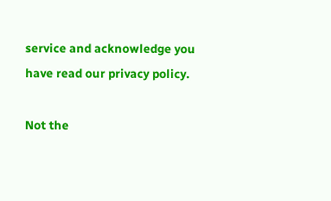service and acknowledge you have read our privacy policy.

Not the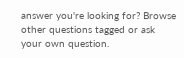answer you're looking for? Browse other questions tagged or ask your own question.